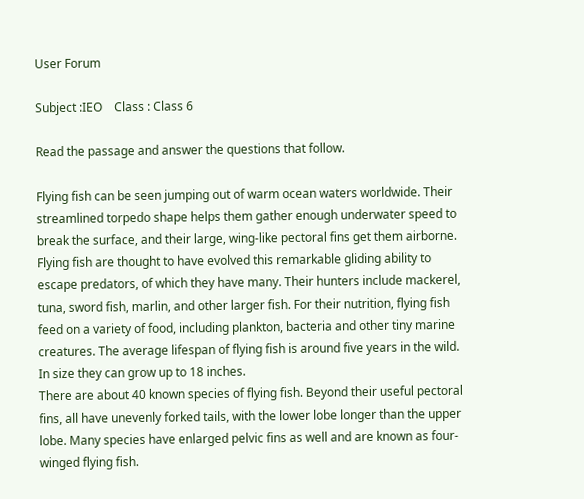User Forum

Subject :IEO    Class : Class 6

Read the passage and answer the questions that follow.

Flying fish can be seen jumping out of warm ocean waters worldwide. Their streamlined torpedo shape helps them gather enough underwater speed to break the surface, and their large, wing-like pectoral fins get them airborne.
Flying fish are thought to have evolved this remarkable gliding ability to escape predators, of which they have many. Their hunters include mackerel, tuna, sword fish, marlin, and other larger fish. For their nutrition, flying fish feed on a variety of food, including plankton, bacteria and other tiny marine creatures. The average lifespan of flying fish is around five years in the wild. In size they can grow up to 18 inches.
There are about 40 known species of flying fish. Beyond their useful pectoral fins, all have unevenly forked tails, with the lower lobe longer than the upper lobe. Many species have enlarged pelvic fins as well and are known as four-winged flying fish.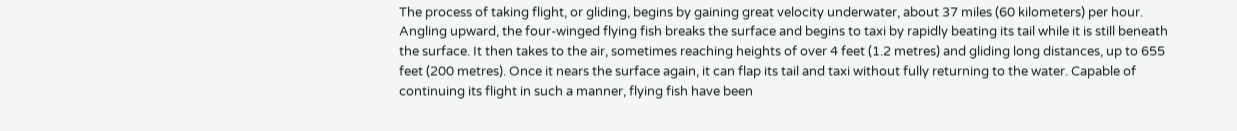The process of taking flight, or gliding, begins by gaining great velocity underwater, about 37 miles (60 kilometers) per hour. Angling upward, the four-winged flying fish breaks the surface and begins to taxi by rapidly beating its tail while it is still beneath the surface. It then takes to the air, sometimes reaching heights of over 4 feet (1.2 metres) and gliding long distances, up to 655 feet (200 metres). Once it nears the surface again, it can flap its tail and taxi without fully returning to the water. Capable of continuing its flight in such a manner, flying fish have been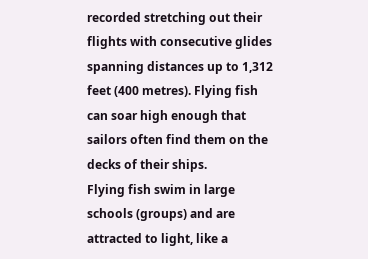recorded stretching out their flights with consecutive glides spanning distances up to 1,312 feet (400 metres). Flying fish can soar high enough that sailors often find them on the decks of their ships.
Flying fish swim in large schools (groups) and are attracted to light, like a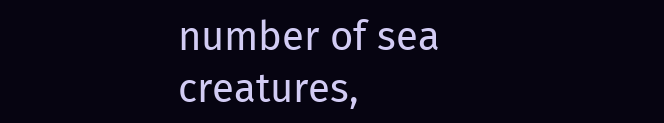number of sea creatures,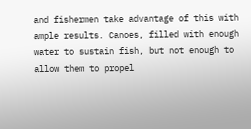and fishermen take advantage of this with ample results. Canoes, filled with enough water to sustain fish, but not enough to allow them to propel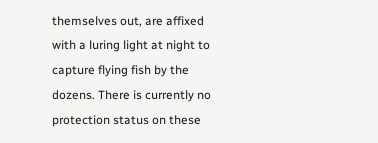themselves out, are affixed with a luring light at night to capture flying fish by the dozens. There is currently no protection status on these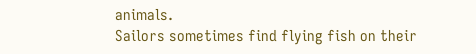animals.
Sailors sometimes find flying fish on their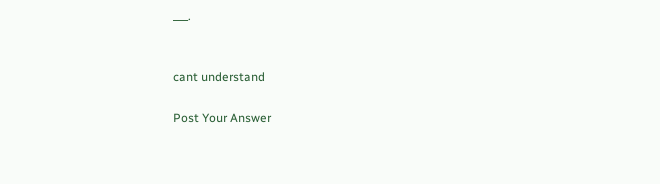___.


cant understand

Post Your Answer